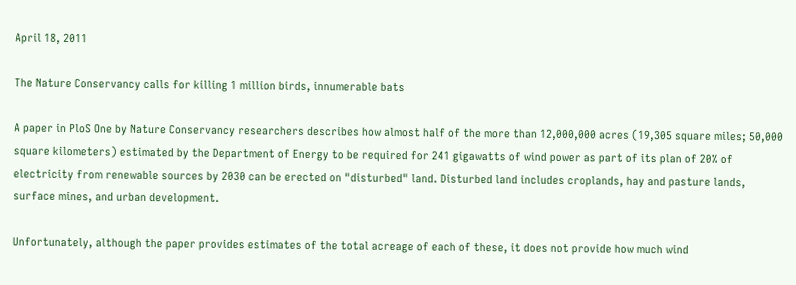April 18, 2011

The Nature Conservancy calls for killing 1 million birds, innumerable bats

A paper in PloS One by Nature Conservancy researchers describes how almost half of the more than 12,000,000 acres (19,305 square miles; 50,000 square kilometers) estimated by the Department of Energy to be required for 241 gigawatts of wind power as part of its plan of 20% of electricity from renewable sources by 2030 can be erected on "disturbed" land. Disturbed land includes croplands, hay and pasture lands, surface mines, and urban development.

Unfortunately, although the paper provides estimates of the total acreage of each of these, it does not provide how much wind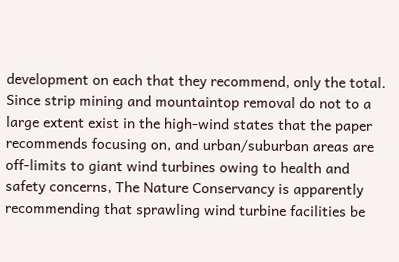development on each that they recommend, only the total. Since strip mining and mountaintop removal do not to a large extent exist in the high-wind states that the paper recommends focusing on, and urban/suburban areas are off-limits to giant wind turbines owing to health and safety concerns, The Nature Conservancy is apparently recommending that sprawling wind turbine facilities be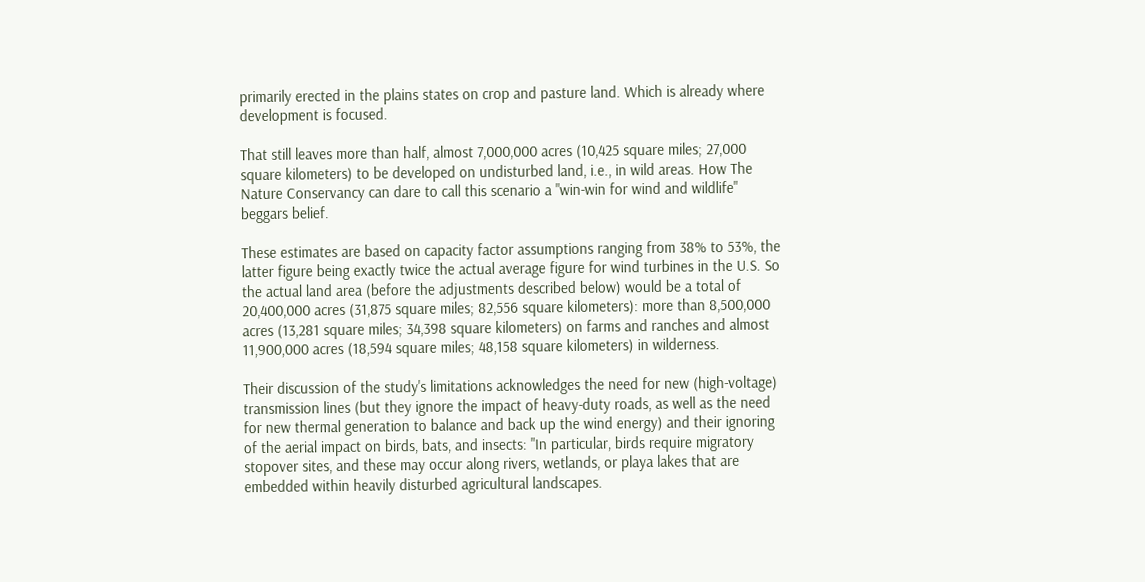primarily erected in the plains states on crop and pasture land. Which is already where development is focused.

That still leaves more than half, almost 7,000,000 acres (10,425 square miles; 27,000 square kilometers) to be developed on undisturbed land, i.e., in wild areas. How The Nature Conservancy can dare to call this scenario a "win-win for wind and wildlife" beggars belief.

These estimates are based on capacity factor assumptions ranging from 38% to 53%, the latter figure being exactly twice the actual average figure for wind turbines in the U.S. So the actual land area (before the adjustments described below) would be a total of 20,400,000 acres (31,875 square miles; 82,556 square kilometers): more than 8,500,000 acres (13,281 square miles; 34,398 square kilometers) on farms and ranches and almost 11,900,000 acres (18,594 square miles; 48,158 square kilometers) in wilderness.

Their discussion of the study's limitations acknowledges the need for new (high-voltage) transmission lines (but they ignore the impact of heavy-duty roads, as well as the need for new thermal generation to balance and back up the wind energy) and their ignoring of the aerial impact on birds, bats, and insects: "In particular, birds require migratory stopover sites, and these may occur along rivers, wetlands, or playa lakes that are embedded within heavily disturbed agricultural landscapes.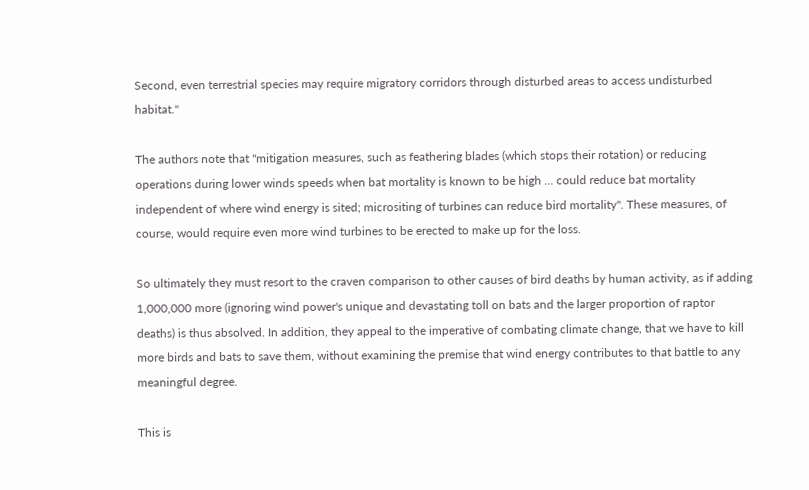Second, even terrestrial species may require migratory corridors through disturbed areas to access undisturbed habitat."

The authors note that "mitigation measures, such as feathering blades (which stops their rotation) or reducing operations during lower winds speeds when bat mortality is known to be high ... could reduce bat mortality independent of where wind energy is sited; micrositing of turbines can reduce bird mortality". These measures, of course, would require even more wind turbines to be erected to make up for the loss.

So ultimately they must resort to the craven comparison to other causes of bird deaths by human activity, as if adding 1,000,000 more (ignoring wind power's unique and devastating toll on bats and the larger proportion of raptor deaths) is thus absolved. In addition, they appeal to the imperative of combating climate change, that we have to kill more birds and bats to save them, without examining the premise that wind energy contributes to that battle to any meaningful degree.

This is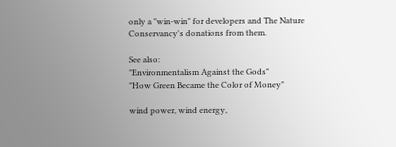only a "win-win" for developers and The Nature Conservancy's donations from them.

See also:
"Environmentalism Against the Gods"
"How Green Became the Color of Money"

wind power, wind energy,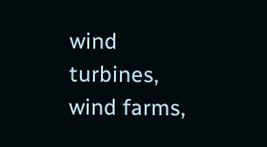wind turbines, wind farms,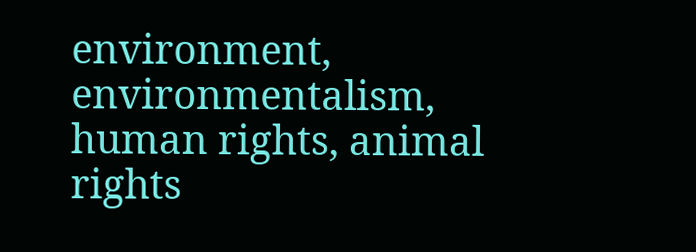environment, environmentalism, human rights, animal rights